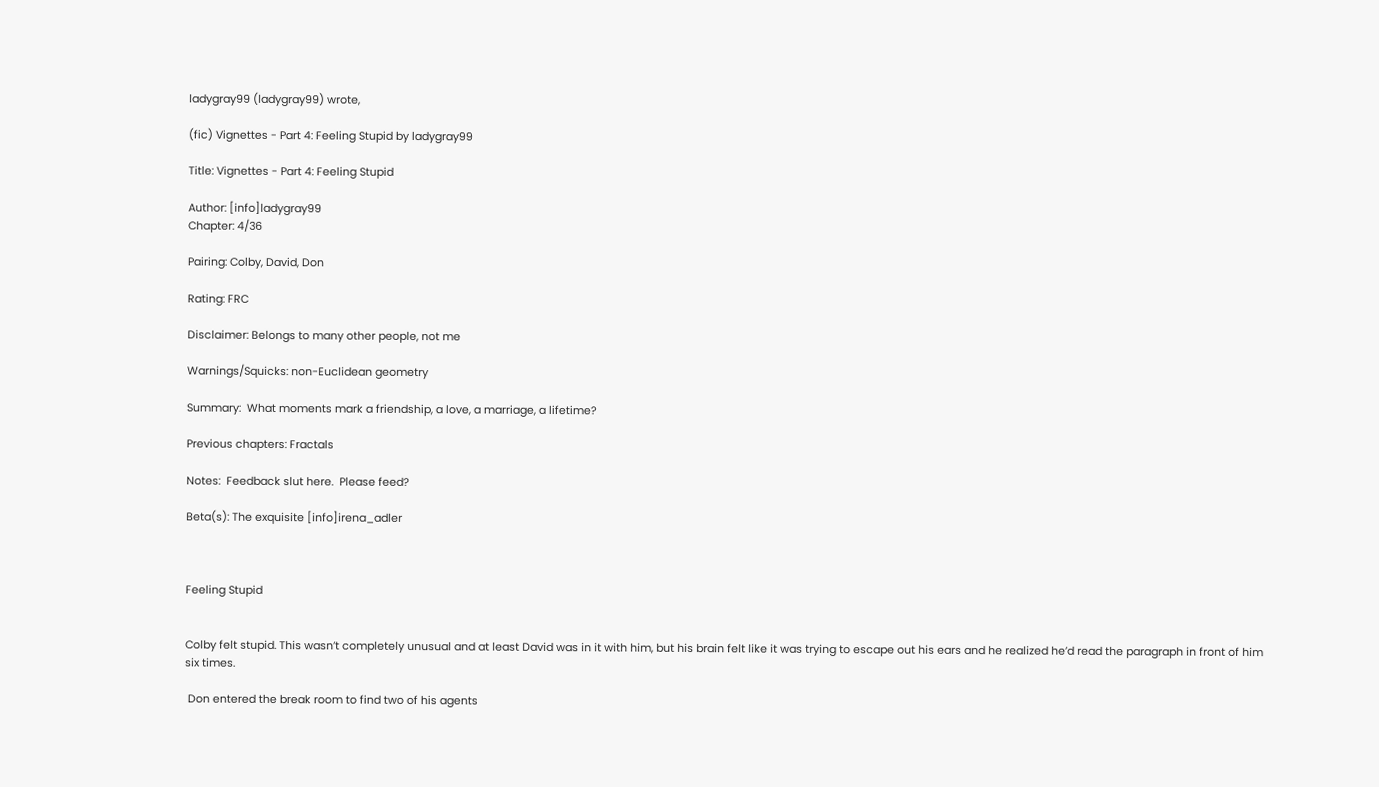ladygray99 (ladygray99) wrote,

(fic) Vignettes - Part 4: Feeling Stupid by ladygray99

Title: Vignettes - Part 4: Feeling Stupid

Author: [info]ladygray99
Chapter: 4/36

Pairing: Colby, David, Don

Rating: FRC

Disclaimer: Belongs to many other people, not me

Warnings/Squicks: non-Euclidean geometry

Summary:  What moments mark a friendship, a love, a marriage, a lifetime?

Previous chapters: Fractals

Notes:  Feedback slut here.  Please feed?

Beta(s): The exquisite [info]irena_adler



Feeling Stupid


Colby felt stupid. This wasn’t completely unusual and at least David was in it with him, but his brain felt like it was trying to escape out his ears and he realized he’d read the paragraph in front of him six times.

 Don entered the break room to find two of his agents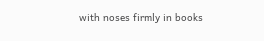with noses firmly in books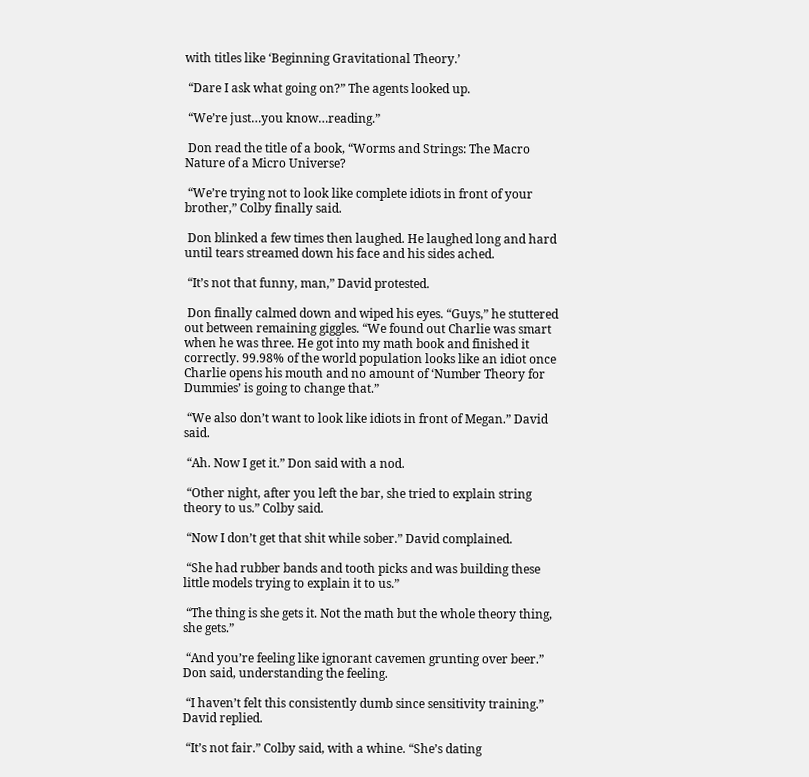with titles like ‘Beginning Gravitational Theory.’

 “Dare I ask what going on?” The agents looked up.

 “We’re just…you know…reading.”

 Don read the title of a book, “Worms and Strings: The Macro Nature of a Micro Universe?

 “We’re trying not to look like complete idiots in front of your brother,” Colby finally said.

 Don blinked a few times then laughed. He laughed long and hard until tears streamed down his face and his sides ached.

 “It’s not that funny, man,” David protested.

 Don finally calmed down and wiped his eyes. “Guys,” he stuttered out between remaining giggles. “We found out Charlie was smart when he was three. He got into my math book and finished it correctly. 99.98% of the world population looks like an idiot once Charlie opens his mouth and no amount of ‘Number Theory for Dummies’ is going to change that.”

 “We also don’t want to look like idiots in front of Megan.” David said.

 “Ah. Now I get it.” Don said with a nod.

 “Other night, after you left the bar, she tried to explain string theory to us.” Colby said.

 “Now I don’t get that shit while sober.” David complained.

 “She had rubber bands and tooth picks and was building these little models trying to explain it to us.”

 “The thing is she gets it. Not the math but the whole theory thing, she gets.”

 “And you’re feeling like ignorant cavemen grunting over beer.” Don said, understanding the feeling.

 “I haven’t felt this consistently dumb since sensitivity training.” David replied.

 “It’s not fair.” Colby said, with a whine. “She’s dating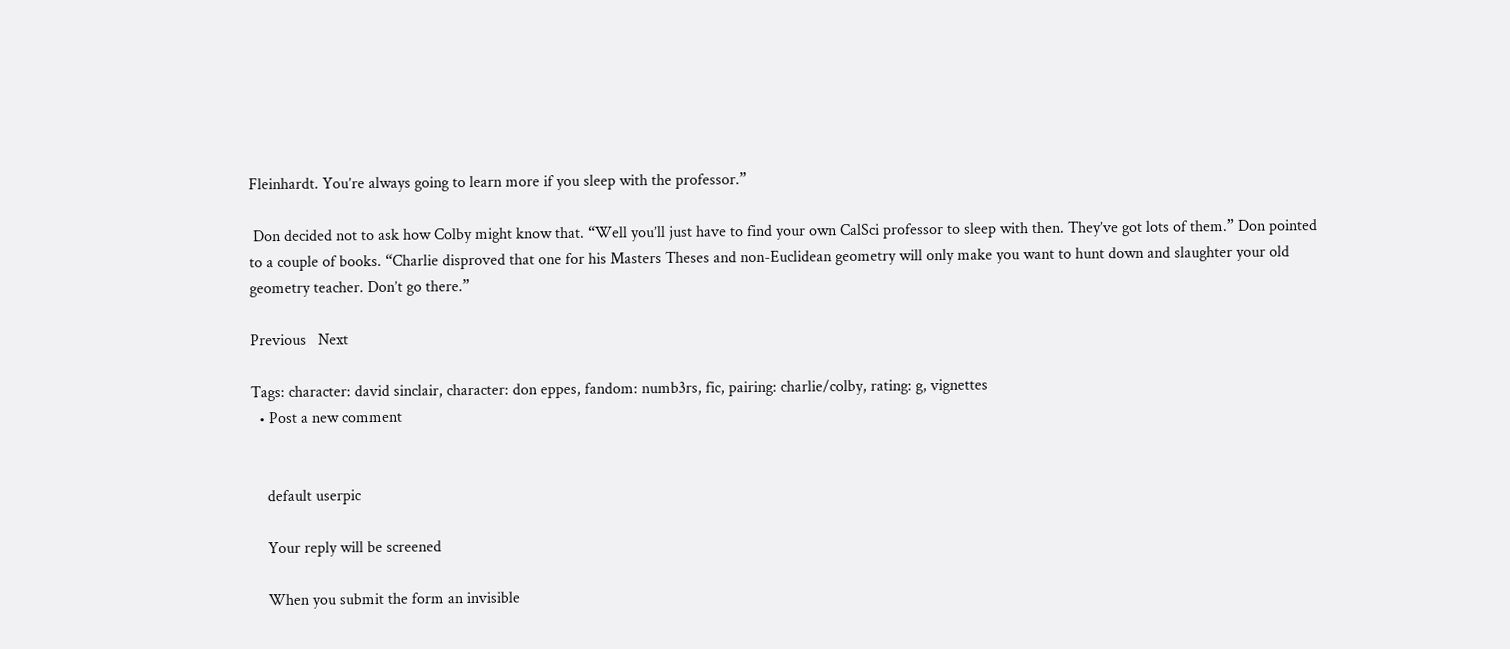Fleinhardt. You’re always going to learn more if you sleep with the professor.”

 Don decided not to ask how Colby might know that. “Well you’ll just have to find your own CalSci professor to sleep with then. They’ve got lots of them.” Don pointed to a couple of books. “Charlie disproved that one for his Masters Theses and non-Euclidean geometry will only make you want to hunt down and slaughter your old geometry teacher. Don’t go there.”

Previous   Next

Tags: character: david sinclair, character: don eppes, fandom: numb3rs, fic, pairing: charlie/colby, rating: g, vignettes
  • Post a new comment


    default userpic

    Your reply will be screened

    When you submit the form an invisible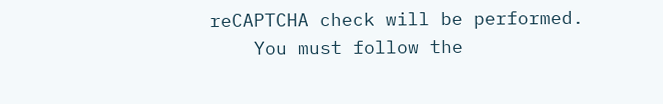reCAPTCHA check will be performed.
    You must follow the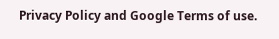Privacy Policy and Google Terms of use.